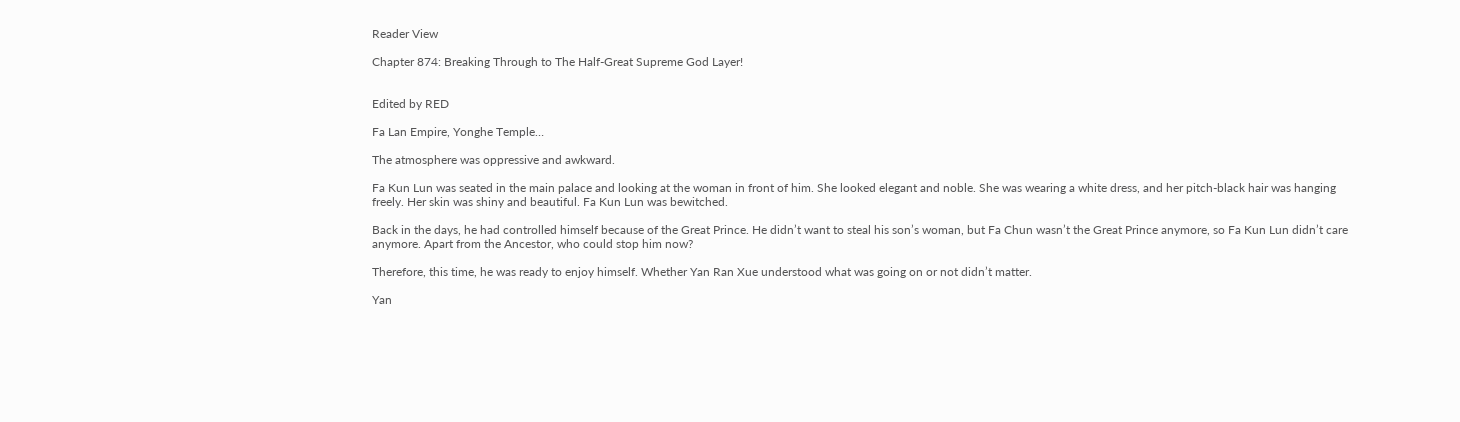Reader View

Chapter 874: Breaking Through to The Half-Great Supreme God Layer!


Edited by RED

Fa Lan Empire, Yonghe Temple…

The atmosphere was oppressive and awkward.

Fa Kun Lun was seated in the main palace and looking at the woman in front of him. She looked elegant and noble. She was wearing a white dress, and her pitch-black hair was hanging freely. Her skin was shiny and beautiful. Fa Kun Lun was bewitched.

Back in the days, he had controlled himself because of the Great Prince. He didn’t want to steal his son’s woman, but Fa Chun wasn’t the Great Prince anymore, so Fa Kun Lun didn’t care anymore. Apart from the Ancestor, who could stop him now?

Therefore, this time, he was ready to enjoy himself. Whether Yan Ran Xue understood what was going on or not didn’t matter.

Yan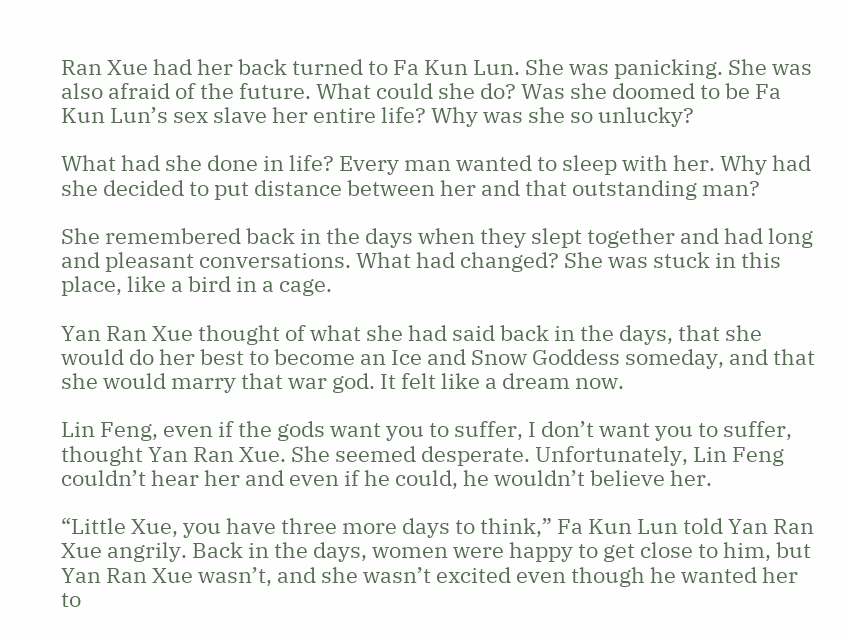Ran Xue had her back turned to Fa Kun Lun. She was panicking. She was also afraid of the future. What could she do? Was she doomed to be Fa Kun Lun’s sex slave her entire life? Why was she so unlucky?

What had she done in life? Every man wanted to sleep with her. Why had she decided to put distance between her and that outstanding man?

She remembered back in the days when they slept together and had long and pleasant conversations. What had changed? She was stuck in this place, like a bird in a cage.

Yan Ran Xue thought of what she had said back in the days, that she would do her best to become an Ice and Snow Goddess someday, and that she would marry that war god. It felt like a dream now.

Lin Feng, even if the gods want you to suffer, I don’t want you to suffer, thought Yan Ran Xue. She seemed desperate. Unfortunately, Lin Feng couldn’t hear her and even if he could, he wouldn’t believe her.

“Little Xue, you have three more days to think,” Fa Kun Lun told Yan Ran Xue angrily. Back in the days, women were happy to get close to him, but Yan Ran Xue wasn’t, and she wasn’t excited even though he wanted her to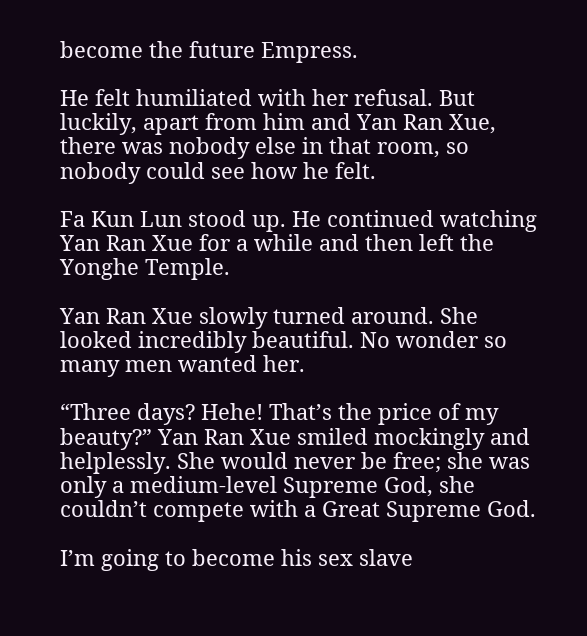become the future Empress.

He felt humiliated with her refusal. But luckily, apart from him and Yan Ran Xue, there was nobody else in that room, so nobody could see how he felt.

Fa Kun Lun stood up. He continued watching Yan Ran Xue for a while and then left the Yonghe Temple.

Yan Ran Xue slowly turned around. She looked incredibly beautiful. No wonder so many men wanted her.

“Three days? Hehe! That’s the price of my beauty?” Yan Ran Xue smiled mockingly and helplessly. She would never be free; she was only a medium-level Supreme God, she couldn’t compete with a Great Supreme God.

I’m going to become his sex slave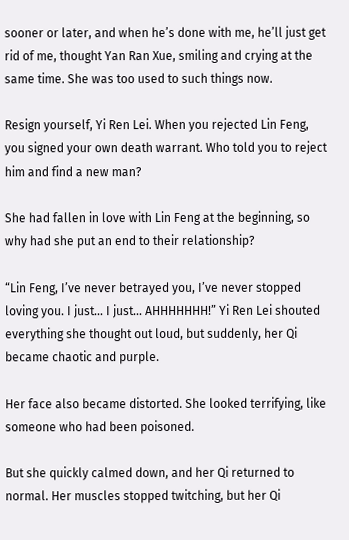sooner or later, and when he’s done with me, he’ll just get rid of me, thought Yan Ran Xue, smiling and crying at the same time. She was too used to such things now.

Resign yourself, Yi Ren Lei. When you rejected Lin Feng, you signed your own death warrant. Who told you to reject him and find a new man?

She had fallen in love with Lin Feng at the beginning, so why had she put an end to their relationship?

“Lin Feng, I’ve never betrayed you, I’ve never stopped loving you. I just… I just… AHHHHHHH!” Yi Ren Lei shouted everything she thought out loud, but suddenly, her Qi became chaotic and purple.

Her face also became distorted. She looked terrifying, like someone who had been poisoned.

But she quickly calmed down, and her Qi returned to normal. Her muscles stopped twitching, but her Qi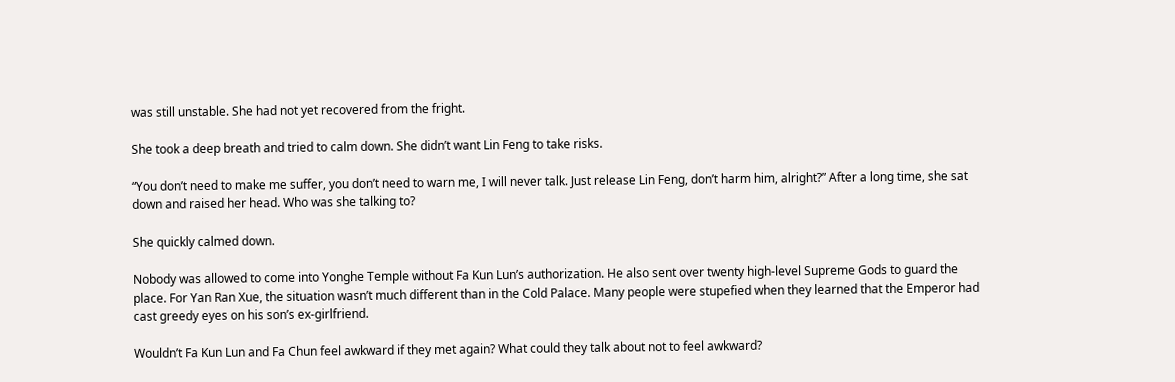was still unstable. She had not yet recovered from the fright.

She took a deep breath and tried to calm down. She didn’t want Lin Feng to take risks.

“You don’t need to make me suffer, you don’t need to warn me, I will never talk. Just release Lin Feng, don’t harm him, alright?” After a long time, she sat down and raised her head. Who was she talking to?

She quickly calmed down.

Nobody was allowed to come into Yonghe Temple without Fa Kun Lun’s authorization. He also sent over twenty high-level Supreme Gods to guard the place. For Yan Ran Xue, the situation wasn’t much different than in the Cold Palace. Many people were stupefied when they learned that the Emperor had cast greedy eyes on his son’s ex-girlfriend.

Wouldn’t Fa Kun Lun and Fa Chun feel awkward if they met again? What could they talk about not to feel awkward?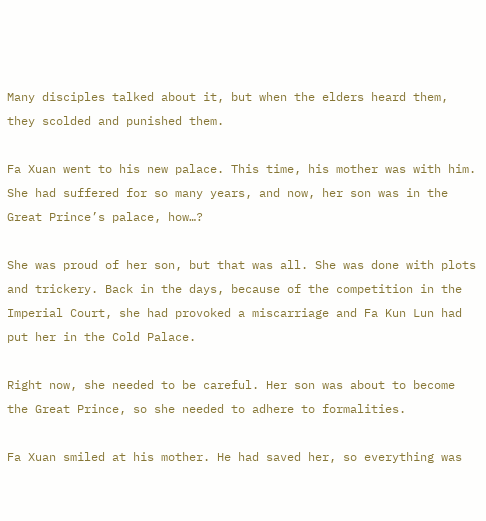Many disciples talked about it, but when the elders heard them, they scolded and punished them.

Fa Xuan went to his new palace. This time, his mother was with him. She had suffered for so many years, and now, her son was in the Great Prince’s palace, how…?

She was proud of her son, but that was all. She was done with plots and trickery. Back in the days, because of the competition in the Imperial Court, she had provoked a miscarriage and Fa Kun Lun had put her in the Cold Palace.

Right now, she needed to be careful. Her son was about to become the Great Prince, so she needed to adhere to formalities.

Fa Xuan smiled at his mother. He had saved her, so everything was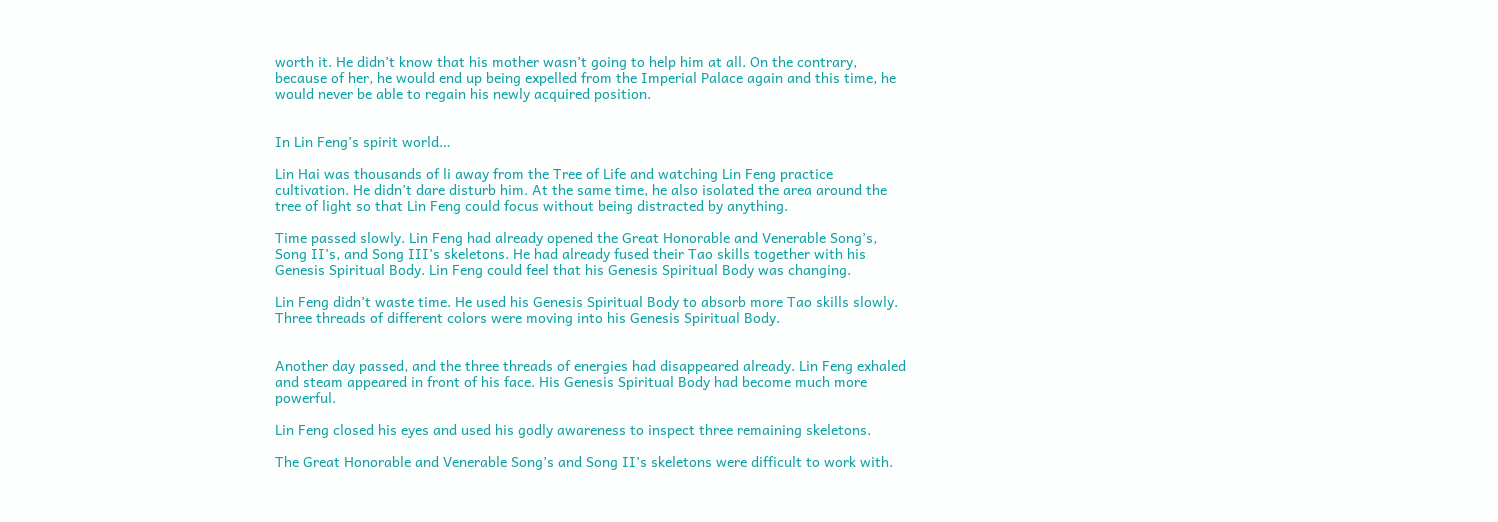worth it. He didn’t know that his mother wasn’t going to help him at all. On the contrary, because of her, he would end up being expelled from the Imperial Palace again and this time, he would never be able to regain his newly acquired position.


In Lin Feng’s spirit world…

Lin Hai was thousands of li away from the Tree of Life and watching Lin Feng practice cultivation. He didn’t dare disturb him. At the same time, he also isolated the area around the tree of light so that Lin Feng could focus without being distracted by anything.

Time passed slowly. Lin Feng had already opened the Great Honorable and Venerable Song’s, Song II’s, and Song III’s skeletons. He had already fused their Tao skills together with his Genesis Spiritual Body. Lin Feng could feel that his Genesis Spiritual Body was changing.

Lin Feng didn’t waste time. He used his Genesis Spiritual Body to absorb more Tao skills slowly. Three threads of different colors were moving into his Genesis Spiritual Body.


Another day passed, and the three threads of energies had disappeared already. Lin Feng exhaled and steam appeared in front of his face. His Genesis Spiritual Body had become much more powerful.

Lin Feng closed his eyes and used his godly awareness to inspect three remaining skeletons.

The Great Honorable and Venerable Song’s and Song II’s skeletons were difficult to work with.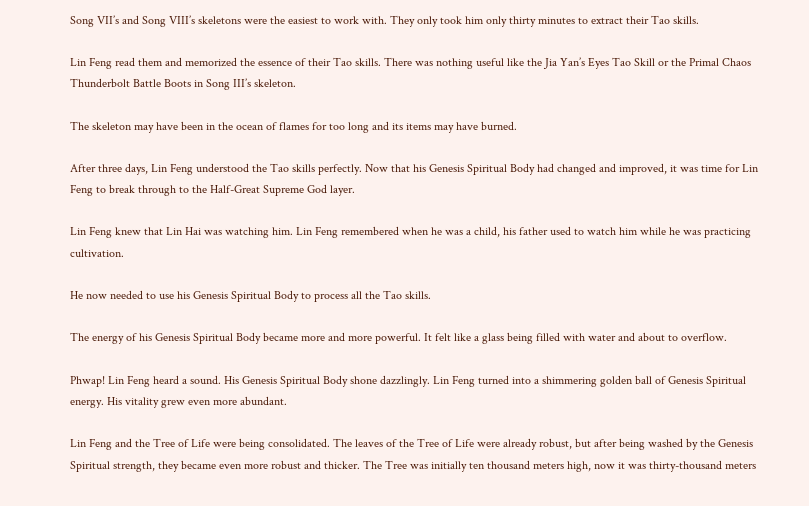Song VII’s and Song VIII’s skeletons were the easiest to work with. They only took him only thirty minutes to extract their Tao skills.

Lin Feng read them and memorized the essence of their Tao skills. There was nothing useful like the Jia Yan’s Eyes Tao Skill or the Primal Chaos Thunderbolt Battle Boots in Song III’s skeleton.

The skeleton may have been in the ocean of flames for too long and its items may have burned.

After three days, Lin Feng understood the Tao skills perfectly. Now that his Genesis Spiritual Body had changed and improved, it was time for Lin Feng to break through to the Half-Great Supreme God layer.

Lin Feng knew that Lin Hai was watching him. Lin Feng remembered when he was a child, his father used to watch him while he was practicing cultivation.

He now needed to use his Genesis Spiritual Body to process all the Tao skills.

The energy of his Genesis Spiritual Body became more and more powerful. It felt like a glass being filled with water and about to overflow.

Phwap! Lin Feng heard a sound. His Genesis Spiritual Body shone dazzlingly. Lin Feng turned into a shimmering golden ball of Genesis Spiritual energy. His vitality grew even more abundant.

Lin Feng and the Tree of Life were being consolidated. The leaves of the Tree of Life were already robust, but after being washed by the Genesis Spiritual strength, they became even more robust and thicker. The Tree was initially ten thousand meters high, now it was thirty-thousand meters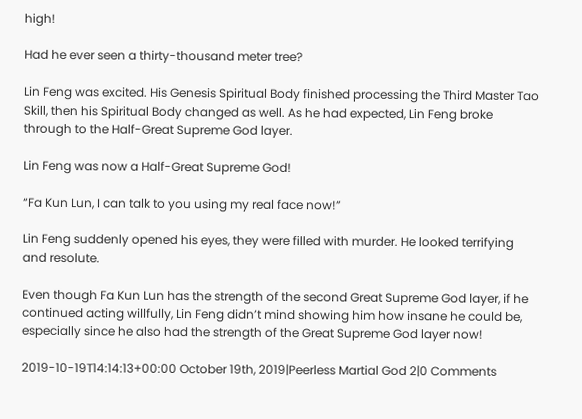high!

Had he ever seen a thirty-thousand meter tree?

Lin Feng was excited. His Genesis Spiritual Body finished processing the Third Master Tao Skill, then his Spiritual Body changed as well. As he had expected, Lin Feng broke through to the Half-Great Supreme God layer.

Lin Feng was now a Half-Great Supreme God!

“Fa Kun Lun, I can talk to you using my real face now!”

Lin Feng suddenly opened his eyes, they were filled with murder. He looked terrifying and resolute.

Even though Fa Kun Lun has the strength of the second Great Supreme God layer, if he continued acting willfully, Lin Feng didn’t mind showing him how insane he could be, especially since he also had the strength of the Great Supreme God layer now!

2019-10-19T14:14:13+00:00 October 19th, 2019|Peerless Martial God 2|0 Comments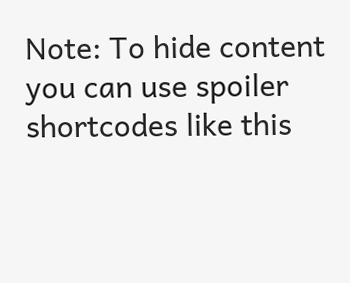Note: To hide content you can use spoiler shortcodes like this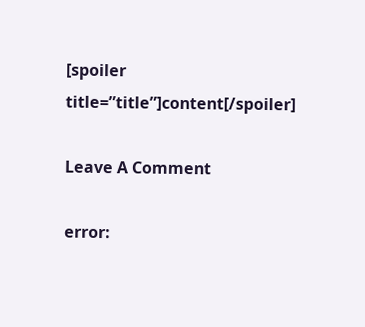[spoiler title=”title”]content[/spoiler]

Leave A Comment

error: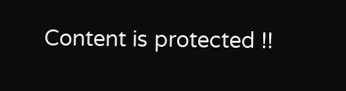Content is protected !!